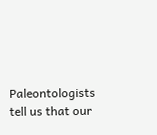Paleontologists tell us that our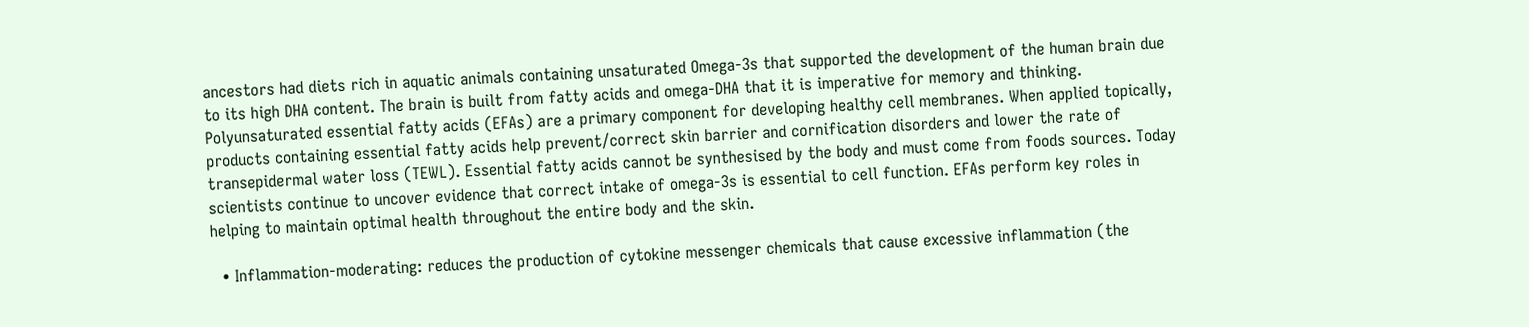ancestors had diets rich in aquatic animals containing unsaturated Omega-3s that supported the development of the human brain due to its high DHA content. The brain is built from fatty acids and omega-DHA that it is imperative for memory and thinking. Polyunsaturated essential fatty acids (EFAs) are a primary component for developing healthy cell membranes. When applied topically, products containing essential fatty acids help prevent/correct skin barrier and cornification disorders and lower the rate of transepidermal water loss (TEWL). Essential fatty acids cannot be synthesised by the body and must come from foods sources. Today scientists continue to uncover evidence that correct intake of omega-3s is essential to cell function. EFAs perform key roles in helping to maintain optimal health throughout the entire body and the skin.

  • Inflammation-moderating: reduces the production of cytokine messenger chemicals that cause excessive inflammation (the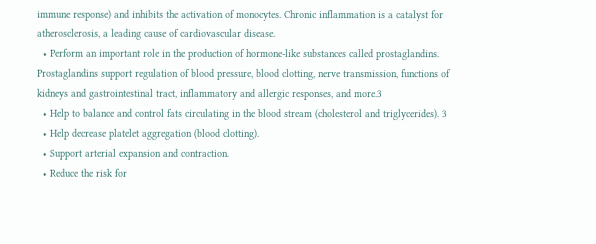immune response) and inhibits the activation of monocytes. Chronic inflammation is a catalyst for atherosclerosis, a leading cause of cardiovascular disease.
  • Perform an important role in the production of hormone-like substances called prostaglandins. Prostaglandins support regulation of blood pressure, blood clotting, nerve transmission, functions of kidneys and gastrointestinal tract, inflammatory and allergic responses, and more.3
  • Help to balance and control fats circulating in the blood stream (cholesterol and triglycerides). 3
  • Help decrease platelet aggregation (blood clotting).
  • Support arterial expansion and contraction.
  • Reduce the risk for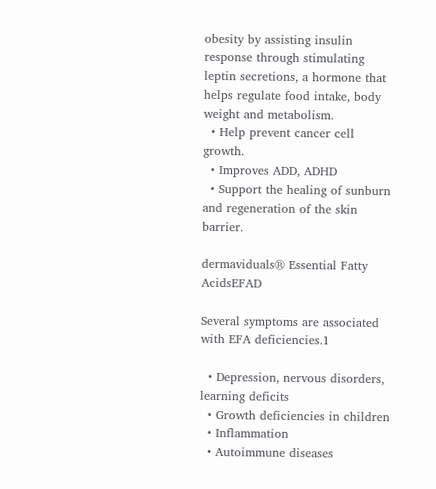obesity by assisting insulin response through stimulating leptin secretions, a hormone that helps regulate food intake, body weight and metabolism.
  • Help prevent cancer cell growth.
  • Improves ADD, ADHD
  • Support the healing of sunburn and regeneration of the skin barrier.

dermaviduals® Essential Fatty AcidsEFAD

Several symptoms are associated with EFA deficiencies.1

  • Depression, nervous disorders, learning deficits
  • Growth deficiencies in children
  • Inflammation
  • Autoimmune diseases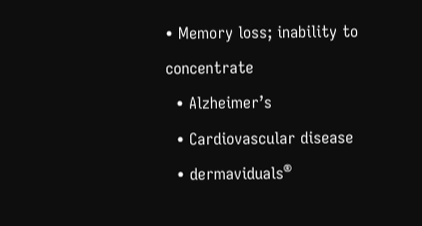• Memory loss; inability to concentrate
  • Alzheimer’s
  • Cardiovascular disease
  • dermaviduals®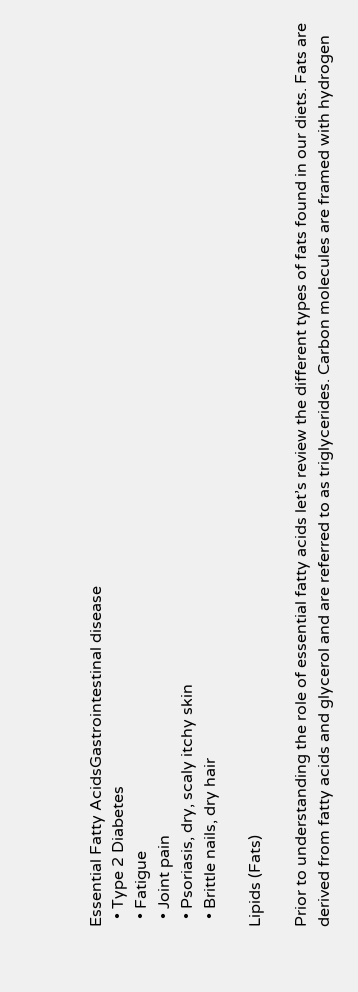Essential Fatty AcidsGastrointestinal disease
  • Type 2 Diabetes
  • Fatigue
  • Joint pain
  • Psoriasis, dry, scaly itchy skin
  • Brittle nails, dry hair

Lipids (Fats)

Prior to understanding the role of essential fatty acids let’s review the different types of fats found in our diets. Fats are derived from fatty acids and glycerol and are referred to as triglycerides. Carbon molecules are framed with hydrogen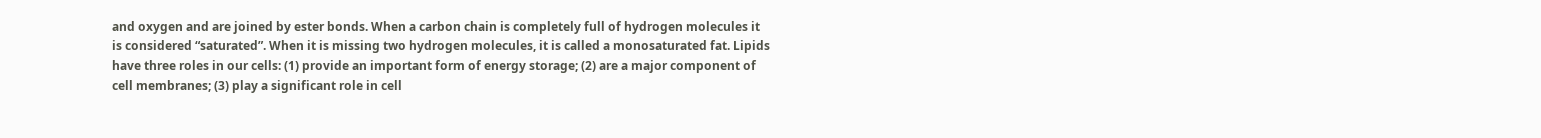and oxygen and are joined by ester bonds. When a carbon chain is completely full of hydrogen molecules it is considered “saturated”. When it is missing two hydrogen molecules, it is called a monosaturated fat. Lipids have three roles in our cells: (1) provide an important form of energy storage; (2) are a major component of cell membranes; (3) play a significant role in cell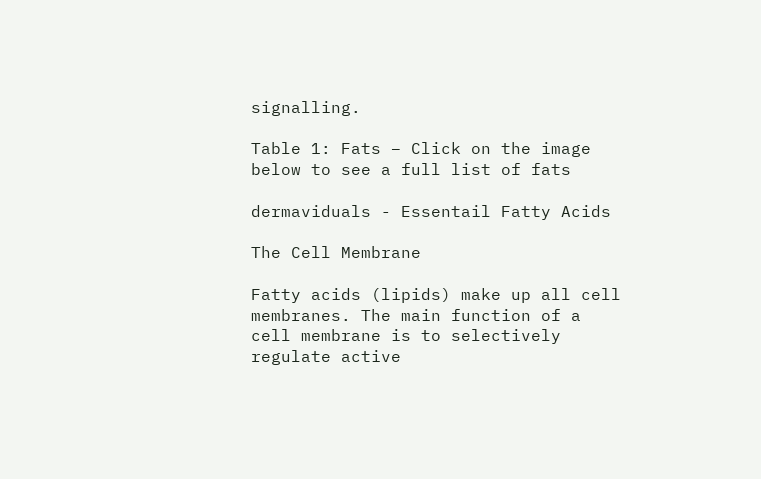signalling.

Table 1: Fats – Click on the image below to see a full list of fats

dermaviduals - Essentail Fatty Acids

The Cell Membrane

Fatty acids (lipids) make up all cell membranes. The main function of a cell membrane is to selectively regulate active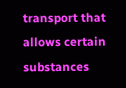transport that allows certain substances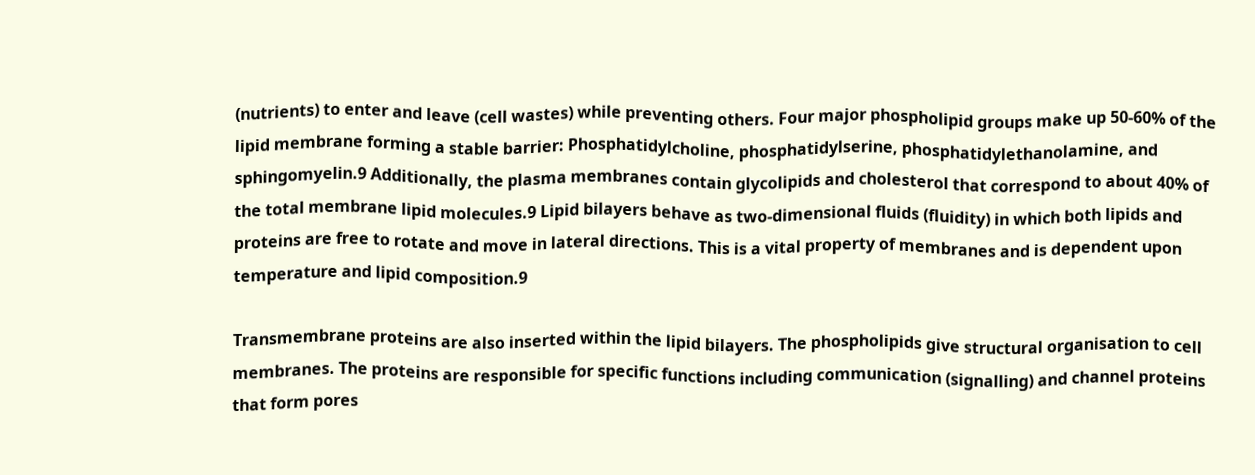(nutrients) to enter and leave (cell wastes) while preventing others. Four major phospholipid groups make up 50-60% of the lipid membrane forming a stable barrier: Phosphatidylcholine, phosphatidylserine, phosphatidylethanolamine, and sphingomyelin.9 Additionally, the plasma membranes contain glycolipids and cholesterol that correspond to about 40% of the total membrane lipid molecules.9 Lipid bilayers behave as two-dimensional fluids (fluidity) in which both lipids and proteins are free to rotate and move in lateral directions. This is a vital property of membranes and is dependent upon temperature and lipid composition.9

Transmembrane proteins are also inserted within the lipid bilayers. The phospholipids give structural organisation to cell membranes. The proteins are responsible for specific functions including communication (signalling) and channel proteins that form pores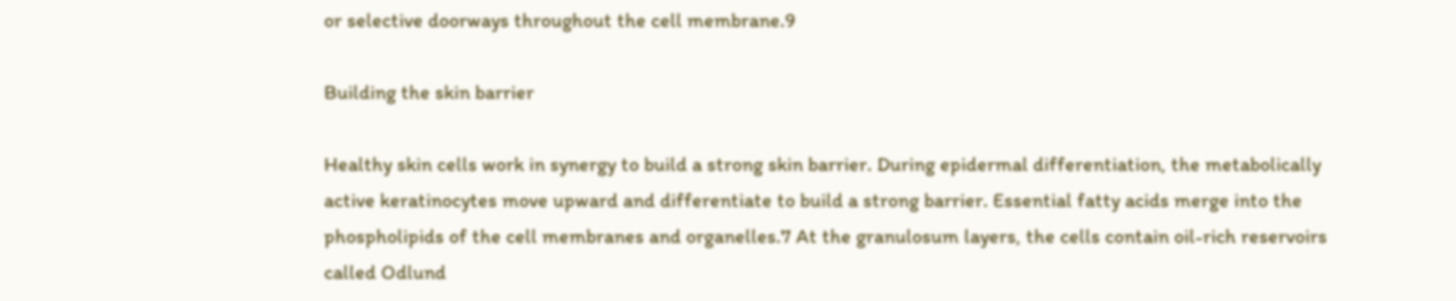or selective doorways throughout the cell membrane.9

Building the skin barrier

Healthy skin cells work in synergy to build a strong skin barrier. During epidermal differentiation, the metabolically active keratinocytes move upward and differentiate to build a strong barrier. Essential fatty acids merge into the phospholipids of the cell membranes and organelles.7 At the granulosum layers, the cells contain oil-rich reservoirs called Odlund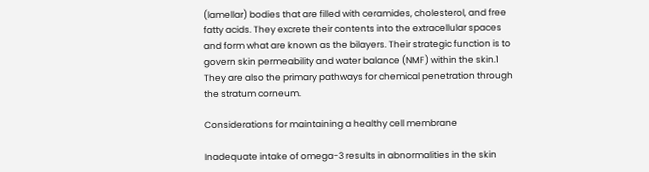(lamellar) bodies that are filled with ceramides, cholesterol, and free fatty acids. They excrete their contents into the extracellular spaces and form what are known as the bilayers. Their strategic function is to govern skin permeability and water balance (NMF) within the skin.1 They are also the primary pathways for chemical penetration through the stratum corneum.

Considerations for maintaining a healthy cell membrane

Inadequate intake of omega-3 results in abnormalities in the skin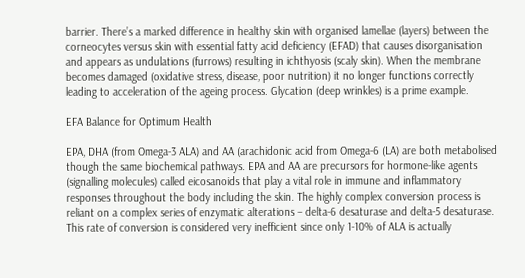barrier. There’s a marked difference in healthy skin with organised lamellae (layers) between the corneocytes versus skin with essential fatty acid deficiency (EFAD) that causes disorganisation and appears as undulations (furrows) resulting in ichthyosis (scaly skin). When the membrane becomes damaged (oxidative stress, disease, poor nutrition) it no longer functions correctly leading to acceleration of the ageing process. Glycation (deep wrinkles) is a prime example.

EFA Balance for Optimum Health

EPA, DHA (from Omega-3 ALA) and AA (arachidonic acid from Omega-6 (LA) are both metabolised though the same biochemical pathways. EPA and AA are precursors for hormone-like agents (signalling molecules) called eicosanoids that play a vital role in immune and inflammatory responses throughout the body including the skin. The highly complex conversion process is reliant on a complex series of enzymatic alterations – delta-6 desaturase and delta-5 desaturase. This rate of conversion is considered very inefficient since only 1-10% of ALA is actually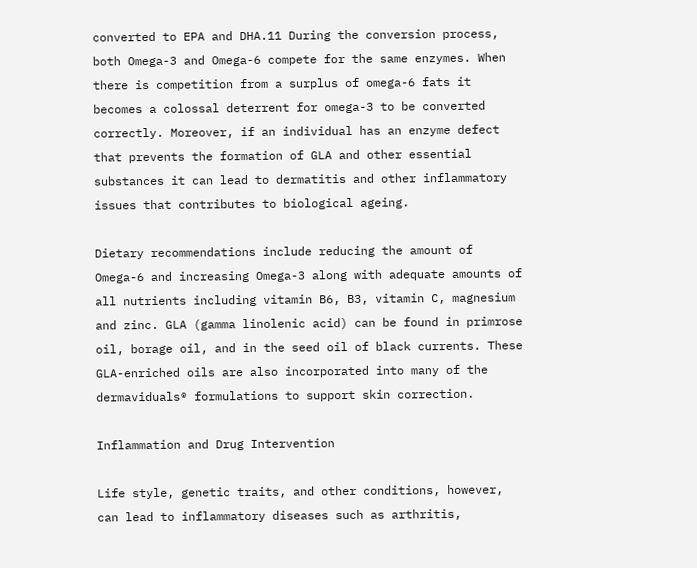converted to EPA and DHA.11 During the conversion process, both Omega-3 and Omega-6 compete for the same enzymes. When there is competition from a surplus of omega-6 fats it becomes a colossal deterrent for omega-3 to be converted correctly. Moreover, if an individual has an enzyme defect that prevents the formation of GLA and other essential substances it can lead to dermatitis and other inflammatory issues that contributes to biological ageing.

Dietary recommendations include reducing the amount of Omega-6 and increasing Omega-3 along with adequate amounts of all nutrients including vitamin B6, B3, vitamin C, magnesium and zinc. GLA (gamma linolenic acid) can be found in primrose oil, borage oil, and in the seed oil of black currents. These GLA-enriched oils are also incorporated into many of the dermaviduals® formulations to support skin correction.

Inflammation and Drug Intervention

Life style, genetic traits, and other conditions, however, can lead to inflammatory diseases such as arthritis,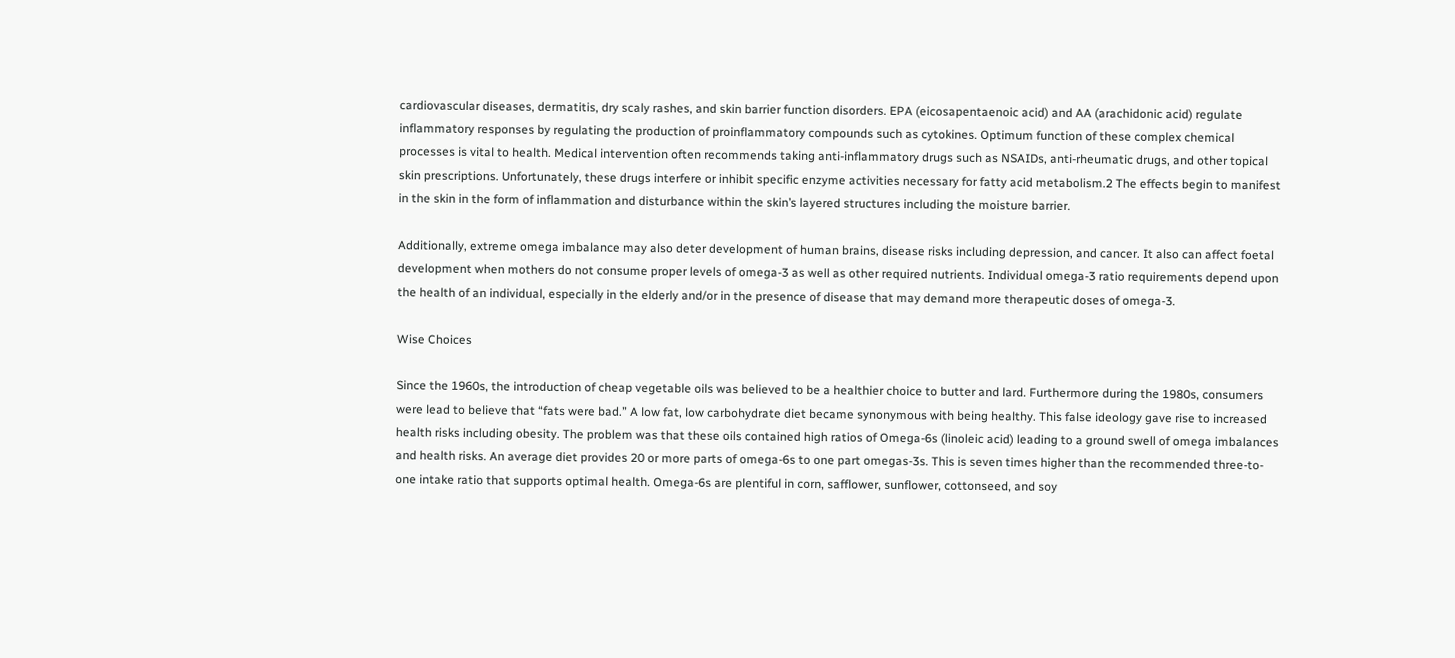cardiovascular diseases, dermatitis, dry scaly rashes, and skin barrier function disorders. EPA (eicosapentaenoic acid) and AA (arachidonic acid) regulate inflammatory responses by regulating the production of proinflammatory compounds such as cytokines. Optimum function of these complex chemical processes is vital to health. Medical intervention often recommends taking anti-inflammatory drugs such as NSAIDs, anti-rheumatic drugs, and other topical skin prescriptions. Unfortunately, these drugs interfere or inhibit specific enzyme activities necessary for fatty acid metabolism.2 The effects begin to manifest in the skin in the form of inflammation and disturbance within the skin’s layered structures including the moisture barrier.

Additionally, extreme omega imbalance may also deter development of human brains, disease risks including depression, and cancer. It also can affect foetal development when mothers do not consume proper levels of omega-3 as well as other required nutrients. Individual omega-3 ratio requirements depend upon the health of an individual, especially in the elderly and/or in the presence of disease that may demand more therapeutic doses of omega-3.

Wise Choices

Since the 1960s, the introduction of cheap vegetable oils was believed to be a healthier choice to butter and lard. Furthermore during the 1980s, consumers were lead to believe that “fats were bad.” A low fat, low carbohydrate diet became synonymous with being healthy. This false ideology gave rise to increased health risks including obesity. The problem was that these oils contained high ratios of Omega-6s (linoleic acid) leading to a ground swell of omega imbalances and health risks. An average diet provides 20 or more parts of omega-6s to one part omegas-3s. This is seven times higher than the recommended three-to-one intake ratio that supports optimal health. Omega-6s are plentiful in corn, safflower, sunflower, cottonseed, and soy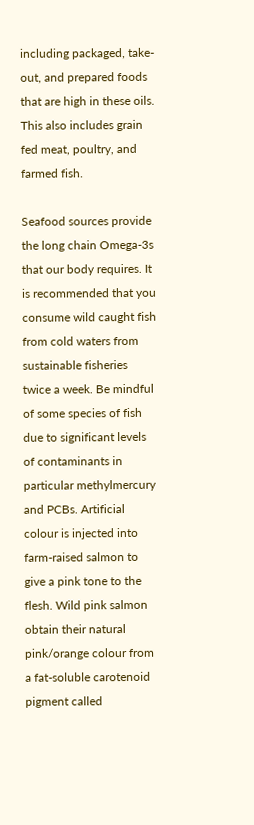including packaged, take-out, and prepared foods that are high in these oils. This also includes grain fed meat, poultry, and farmed fish.

Seafood sources provide the long chain Omega-3s that our body requires. It is recommended that you consume wild caught fish from cold waters from sustainable fisheries twice a week. Be mindful of some species of fish due to significant levels of contaminants in particular methylmercury and PCBs. Artificial colour is injected into farm-raised salmon to give a pink tone to the flesh. Wild pink salmon obtain their natural pink/orange colour from a fat-soluble carotenoid pigment called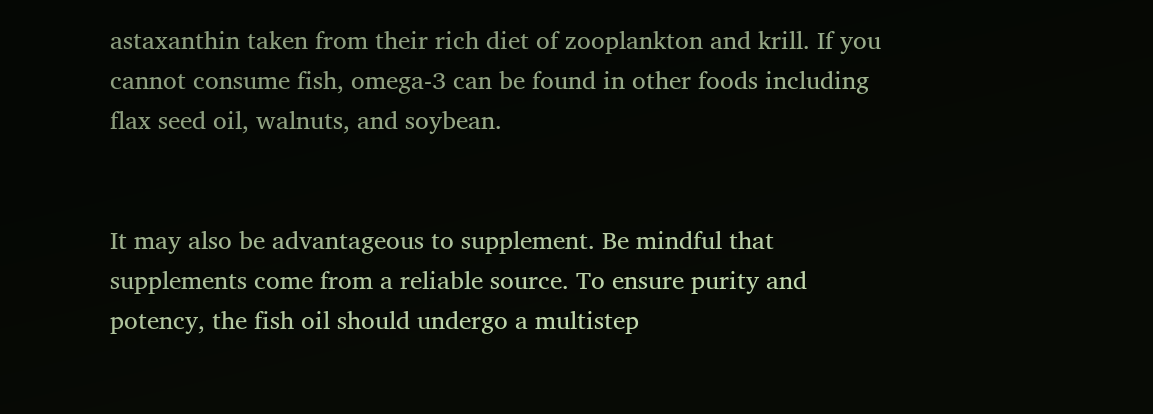astaxanthin taken from their rich diet of zooplankton and krill. If you cannot consume fish, omega-3 can be found in other foods including flax seed oil, walnuts, and soybean.


It may also be advantageous to supplement. Be mindful that supplements come from a reliable source. To ensure purity and potency, the fish oil should undergo a multistep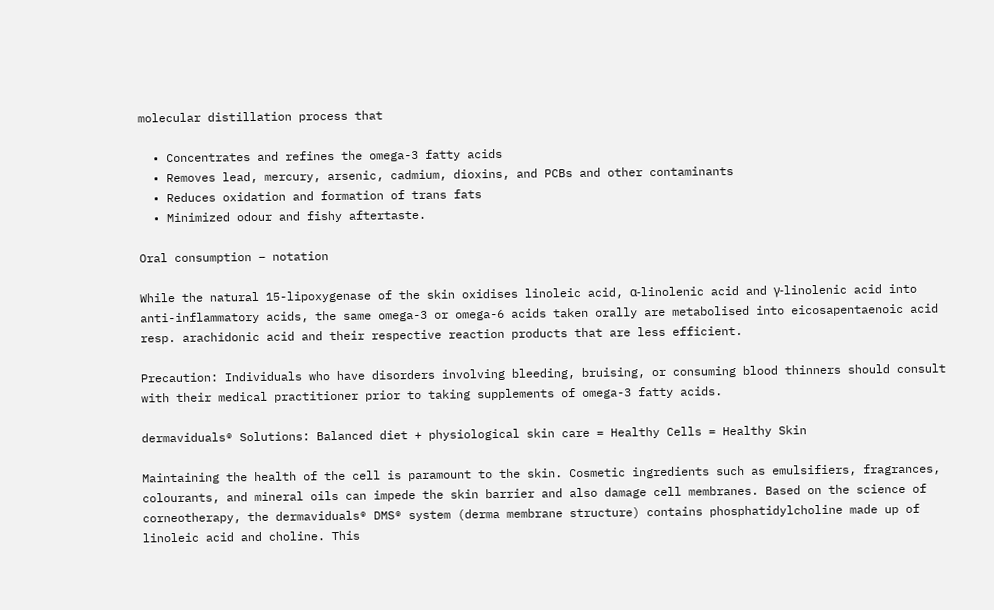molecular distillation process that

  • Concentrates and refines the omega-3 fatty acids
  • Removes lead, mercury, arsenic, cadmium, dioxins, and PCBs and other contaminants
  • Reduces oxidation and formation of trans fats
  • Minimized odour and fishy aftertaste.

Oral consumption – notation

While the natural 15-lipoxygenase of the skin oxidises linoleic acid, α-linolenic acid and γ-linolenic acid into anti-inflammatory acids, the same omega-3 or omega-6 acids taken orally are metabolised into eicosapentaenoic acid resp. arachidonic acid and their respective reaction products that are less efficient.

Precaution: Individuals who have disorders involving bleeding, bruising, or consuming blood thinners should consult with their medical practitioner prior to taking supplements of omega-3 fatty acids.

dermaviduals® Solutions: Balanced diet + physiological skin care = Healthy Cells = Healthy Skin

Maintaining the health of the cell is paramount to the skin. Cosmetic ingredients such as emulsifiers, fragrances, colourants, and mineral oils can impede the skin barrier and also damage cell membranes. Based on the science of corneotherapy, the dermaviduals® DMS® system (derma membrane structure) contains phosphatidylcholine made up of linoleic acid and choline. This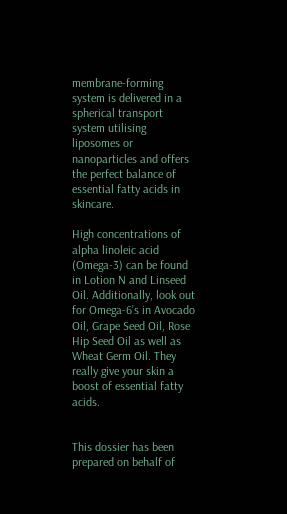membrane-forming system is delivered in a spherical transport system utilising liposomes or nanoparticles and offers the perfect balance of essential fatty acids in skincare.

High concentrations of alpha linoleic acid (Omega-3) can be found in Lotion N and Linseed Oil. Additionally, look out for Omega-6’s in Avocado Oil, Grape Seed Oil, Rose Hip Seed Oil as well as Wheat Germ Oil. They really give your skin a boost of essential fatty acids.


This dossier has been prepared on behalf of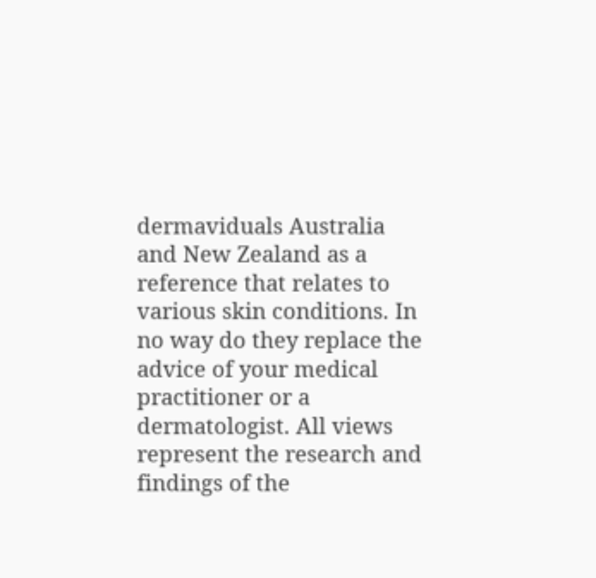dermaviduals Australia and New Zealand as a reference that relates to various skin conditions. In no way do they replace the advice of your medical practitioner or a dermatologist. All views represent the research and findings of the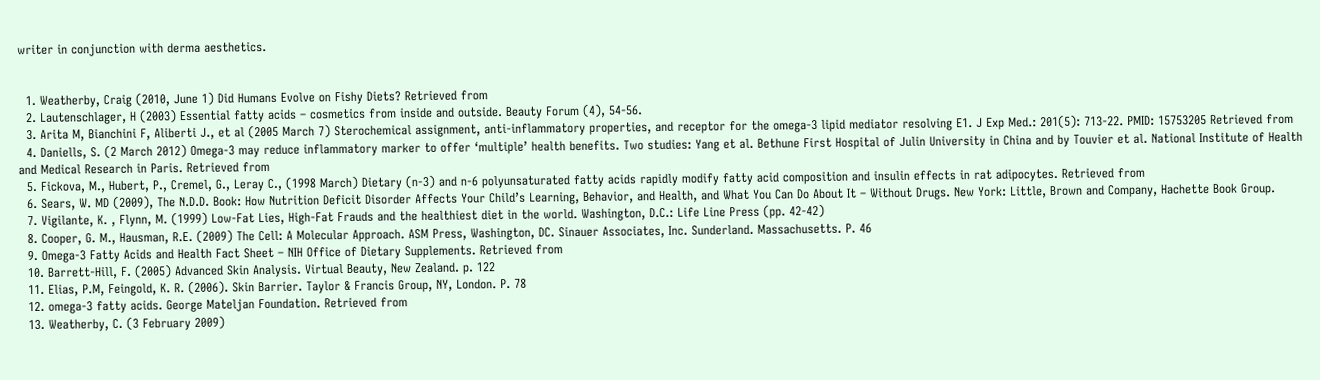writer in conjunction with derma aesthetics.


  1. Weatherby, Craig (2010, June 1) Did Humans Evolve on Fishy Diets? Retrieved from
  2. Lautenschlager, H (2003) Essential fatty acids – cosmetics from inside and outside. Beauty Forum (4), 54-56.
  3. Arita M, Bianchini F, Aliberti J., et al (2005 March 7) Sterochemical assignment, anti-inflammatory properties, and receptor for the omega-3 lipid mediator resolving E1. J Exp Med.: 201(5): 713-22. PMID: 15753205 Retrieved from
  4. Daniells, S. (2 March 2012) Omega-3 may reduce inflammatory marker to offer ‘multiple’ health benefits. Two studies: Yang et al. Bethune First Hospital of Julin University in China and by Touvier et al. National Institute of Health and Medical Research in Paris. Retrieved from
  5. Fickova, M., Hubert, P., Cremel, G., Leray C., (1998 March) Dietary (n-3) and n-6 polyunsaturated fatty acids rapidly modify fatty acid composition and insulin effects in rat adipocytes. Retrieved from
  6. Sears, W. MD (2009), The N.D.D. Book: How Nutrition Deficit Disorder Affects Your Child’s Learning, Behavior, and Health, and What You Can Do About It – Without Drugs. New York: Little, Brown and Company, Hachette Book Group.
  7. Vigilante, K. , Flynn, M. (1999) Low-Fat Lies, High-Fat Frauds and the healthiest diet in the world. Washington, D.C.: Life Line Press (pp. 42-42)
  8. Cooper, G. M., Hausman, R.E. (2009) The Cell: A Molecular Approach. ASM Press, Washington, DC. Sinauer Associates, Inc. Sunderland. Massachusetts. P. 46
  9. Omega-3 Fatty Acids and Health Fact Sheet – NIH Office of Dietary Supplements. Retrieved from
  10. Barrett-Hill, F. (2005) Advanced Skin Analysis. Virtual Beauty, New Zealand. p. 122
  11. Elias, P.M, Feingold, K. R. (2006). Skin Barrier. Taylor & Francis Group, NY, London. P. 78
  12. omega-3 fatty acids. George Mateljan Foundation. Retrieved from
  13. Weatherby, C. (3 February 2009)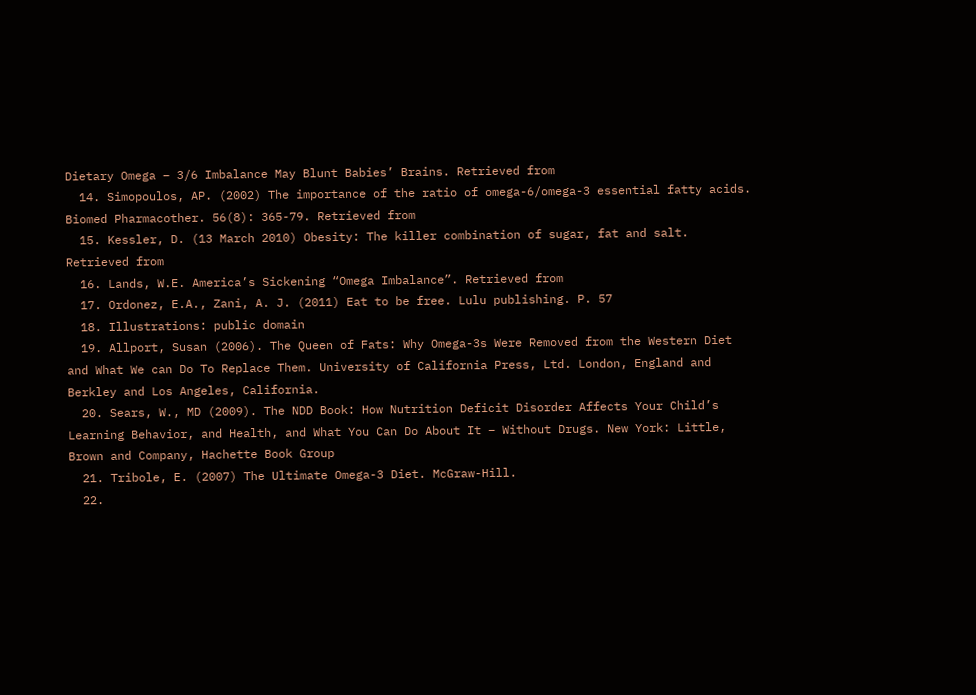Dietary Omega – 3/6 Imbalance May Blunt Babies’ Brains. Retrieved from
  14. Simopoulos, AP. (2002) The importance of the ratio of omega-6/omega-3 essential fatty acids. Biomed Pharmacother. 56(8): 365-79. Retrieved from
  15. Kessler, D. (13 March 2010) Obesity: The killer combination of sugar, fat and salt. Retrieved from
  16. Lands, W.E. America’s Sickening “Omega Imbalance”. Retrieved from
  17. Ordonez, E.A., Zani, A. J. (2011) Eat to be free. Lulu publishing. P. 57
  18. Illustrations: public domain
  19. Allport, Susan (2006). The Queen of Fats: Why Omega-3s Were Removed from the Western Diet and What We can Do To Replace Them. University of California Press, Ltd. London, England and Berkley and Los Angeles, California.
  20. Sears, W., MD (2009). The NDD Book: How Nutrition Deficit Disorder Affects Your Child’s Learning Behavior, and Health, and What You Can Do About It – Without Drugs. New York: Little, Brown and Company, Hachette Book Group
  21. Tribole, E. (2007) The Ultimate Omega-3 Diet. McGraw-Hill.
  22.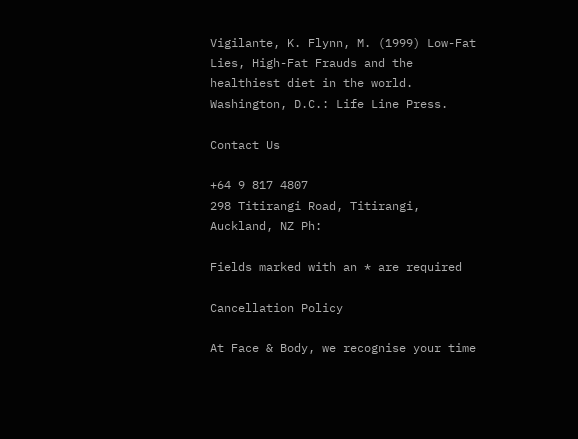Vigilante, K. Flynn, M. (1999) Low-Fat Lies, High-Fat Frauds and the healthiest diet in the world. Washington, D.C.: Life Line Press.

Contact Us

+64 9 817 4807
298 Titirangi Road, Titirangi,
Auckland, NZ Ph:

Fields marked with an * are required

Cancellation Policy

At Face & Body, we recognise your time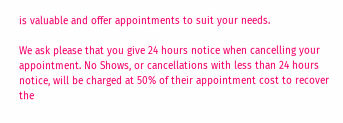is valuable and offer appointments to suit your needs.

We ask please that you give 24 hours notice when cancelling your appointment. No Shows, or cancellations with less than 24 hours notice, will be charged at 50% of their appointment cost to recover the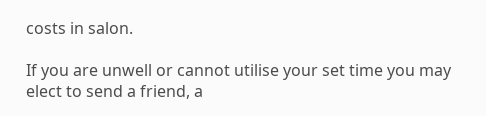costs in salon.

If you are unwell or cannot utilise your set time you may elect to send a friend, a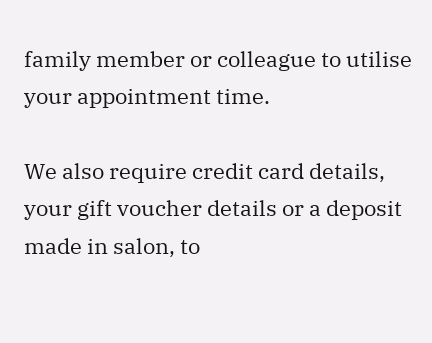family member or colleague to utilise your appointment time.

We also require credit card details, your gift voucher details or a deposit made in salon, to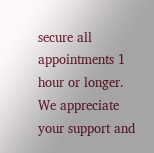secure all appointments 1 hour or longer. We appreciate your support and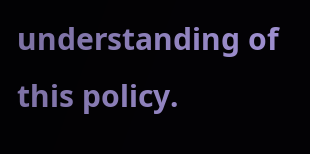understanding of this policy.